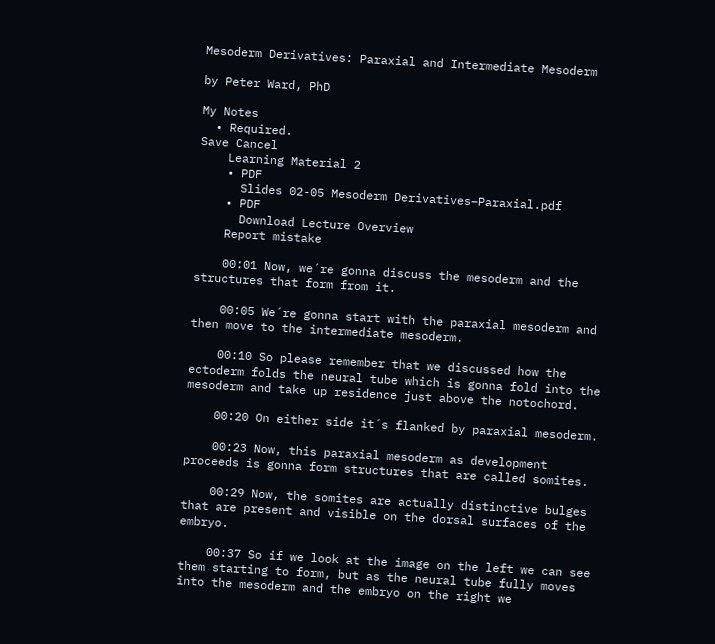Mesoderm Derivatives: Paraxial and Intermediate Mesoderm

by Peter Ward, PhD

My Notes
  • Required.
Save Cancel
    Learning Material 2
    • PDF
      Slides 02-05 Mesoderm Derivatives–Paraxial.pdf
    • PDF
      Download Lecture Overview
    Report mistake

    00:01 Now, we´re gonna discuss the mesoderm and the structures that form from it.

    00:05 We´re gonna start with the paraxial mesoderm and then move to the intermediate mesoderm.

    00:10 So please remember that we discussed how the ectoderm folds the neural tube which is gonna fold into the mesoderm and take up residence just above the notochord.

    00:20 On either side it´s flanked by paraxial mesoderm.

    00:23 Now, this paraxial mesoderm as development proceeds is gonna form structures that are called somites.

    00:29 Now, the somites are actually distinctive bulges that are present and visible on the dorsal surfaces of the embryo.

    00:37 So if we look at the image on the left we can see them starting to form, but as the neural tube fully moves into the mesoderm and the embryo on the right we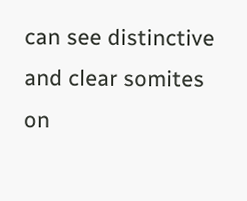can see distinctive and clear somites on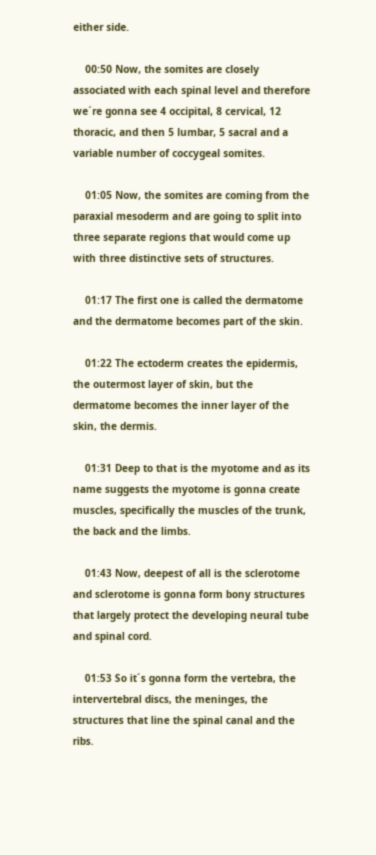either side.

    00:50 Now, the somites are closely associated with each spinal level and therefore we´re gonna see 4 occipital, 8 cervical, 12 thoracic, and then 5 lumbar, 5 sacral and a variable number of coccygeal somites.

    01:05 Now, the somites are coming from the paraxial mesoderm and are going to split into three separate regions that would come up with three distinctive sets of structures.

    01:17 The first one is called the dermatome and the dermatome becomes part of the skin.

    01:22 The ectoderm creates the epidermis, the outermost layer of skin, but the dermatome becomes the inner layer of the skin, the dermis.

    01:31 Deep to that is the myotome and as its name suggests the myotome is gonna create muscles, specifically the muscles of the trunk, the back and the limbs.

    01:43 Now, deepest of all is the sclerotome and sclerotome is gonna form bony structures that largely protect the developing neural tube and spinal cord.

    01:53 So it´s gonna form the vertebra, the intervertebral discs, the meninges, the structures that line the spinal canal and the ribs.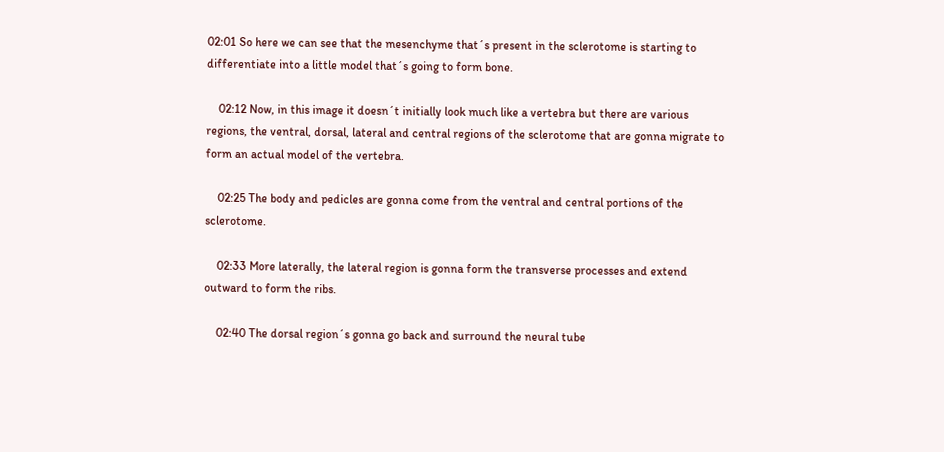02:01 So here we can see that the mesenchyme that´s present in the sclerotome is starting to differentiate into a little model that´s going to form bone.

    02:12 Now, in this image it doesn´t initially look much like a vertebra but there are various regions, the ventral, dorsal, lateral and central regions of the sclerotome that are gonna migrate to form an actual model of the vertebra.

    02:25 The body and pedicles are gonna come from the ventral and central portions of the sclerotome.

    02:33 More laterally, the lateral region is gonna form the transverse processes and extend outward to form the ribs.

    02:40 The dorsal region´s gonna go back and surround the neural tube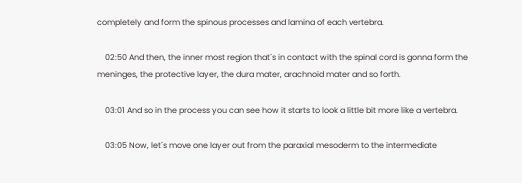completely and form the spinous processes and lamina of each vertebra.

    02:50 And then, the inner most region that´s in contact with the spinal cord is gonna form the meninges, the protective layer, the dura mater, arachnoid mater and so forth.

    03:01 And so in the process you can see how it starts to look a little bit more like a vertebra.

    03:05 Now, let´s move one layer out from the paraxial mesoderm to the intermediate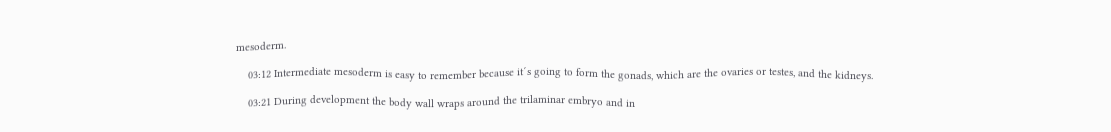mesoderm.

    03:12 Intermediate mesoderm is easy to remember because it´s going to form the gonads, which are the ovaries or testes, and the kidneys.

    03:21 During development the body wall wraps around the trilaminar embryo and in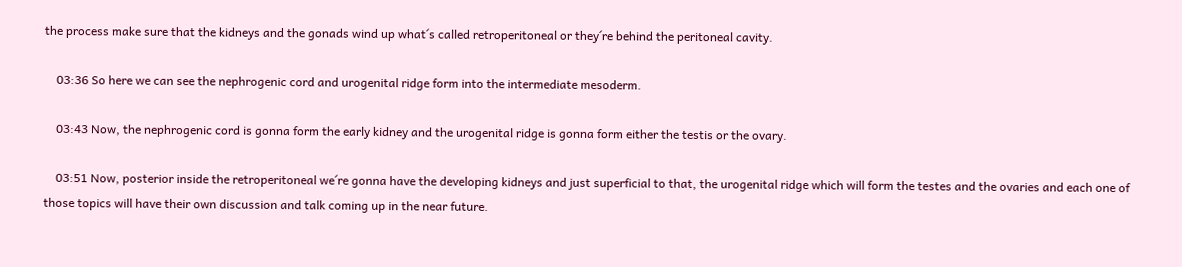the process make sure that the kidneys and the gonads wind up what´s called retroperitoneal or they´re behind the peritoneal cavity.

    03:36 So here we can see the nephrogenic cord and urogenital ridge form into the intermediate mesoderm.

    03:43 Now, the nephrogenic cord is gonna form the early kidney and the urogenital ridge is gonna form either the testis or the ovary.

    03:51 Now, posterior inside the retroperitoneal we´re gonna have the developing kidneys and just superficial to that, the urogenital ridge which will form the testes and the ovaries and each one of those topics will have their own discussion and talk coming up in the near future.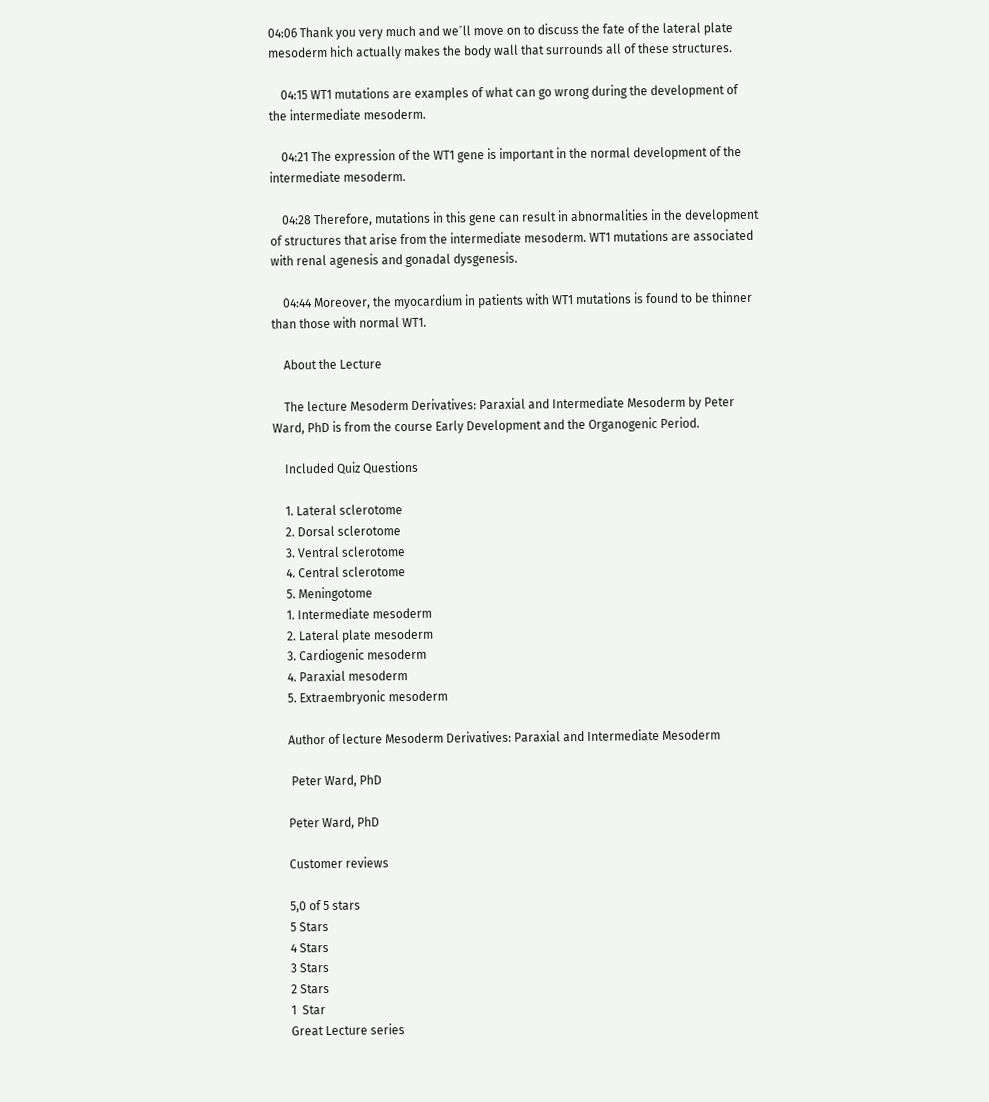04:06 Thank you very much and we´ll move on to discuss the fate of the lateral plate mesoderm hich actually makes the body wall that surrounds all of these structures.

    04:15 WT1 mutations are examples of what can go wrong during the development of the intermediate mesoderm.

    04:21 The expression of the WT1 gene is important in the normal development of the intermediate mesoderm.

    04:28 Therefore, mutations in this gene can result in abnormalities in the development of structures that arise from the intermediate mesoderm. WT1 mutations are associated with renal agenesis and gonadal dysgenesis.

    04:44 Moreover, the myocardium in patients with WT1 mutations is found to be thinner than those with normal WT1.

    About the Lecture

    The lecture Mesoderm Derivatives: Paraxial and Intermediate Mesoderm by Peter Ward, PhD is from the course Early Development and the Organogenic Period.

    Included Quiz Questions

    1. Lateral sclerotome
    2. Dorsal sclerotome
    3. Ventral sclerotome
    4. Central sclerotome
    5. Meningotome
    1. Intermediate mesoderm
    2. Lateral plate mesoderm
    3. Cardiogenic mesoderm
    4. Paraxial mesoderm
    5. Extraembryonic mesoderm

    Author of lecture Mesoderm Derivatives: Paraxial and Intermediate Mesoderm

     Peter Ward, PhD

    Peter Ward, PhD

    Customer reviews

    5,0 of 5 stars
    5 Stars
    4 Stars
    3 Stars
    2 Stars
    1  Star
    Great Lecture series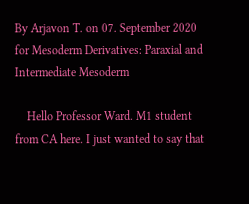By Arjavon T. on 07. September 2020 for Mesoderm Derivatives: Paraxial and Intermediate Mesoderm

    Hello Professor Ward. M1 student from CA here. I just wanted to say that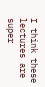I think these lectures are super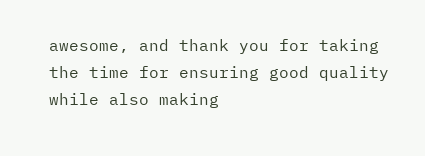awesome, and thank you for taking the time for ensuring good quality while also making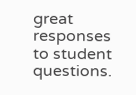great responses to student questions.